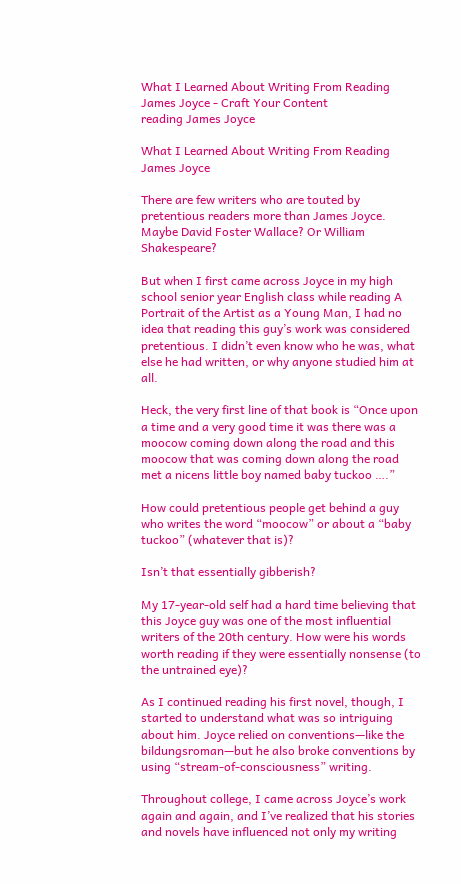What I Learned About Writing From Reading James Joyce - Craft Your Content
reading James Joyce

What I Learned About Writing From Reading James Joyce

There are few writers who are touted by pretentious readers more than James Joyce. Maybe David Foster Wallace? Or William Shakespeare?

But when I first came across Joyce in my high school senior year English class while reading A Portrait of the Artist as a Young Man, I had no idea that reading this guy’s work was considered pretentious. I didn’t even know who he was, what else he had written, or why anyone studied him at all.

Heck, the very first line of that book is “Once upon a time and a very good time it was there was a moocow coming down along the road and this moocow that was coming down along the road met a nicens little boy named baby tuckoo ….”

How could pretentious people get behind a guy who writes the word “moocow” or about a “baby tuckoo” (whatever that is)?

Isn’t that essentially gibberish?

My 17-year-old self had a hard time believing that this Joyce guy was one of the most influential writers of the 20th century. How were his words worth reading if they were essentially nonsense (to the untrained eye)?

As I continued reading his first novel, though, I started to understand what was so intriguing about him. Joyce relied on conventions—like the bildungsroman—but he also broke conventions by using “stream-of-consciousness” writing.

Throughout college, I came across Joyce’s work again and again, and I’ve realized that his stories and novels have influenced not only my writing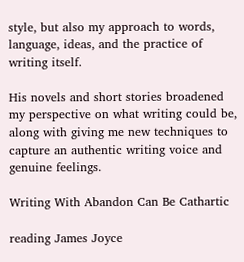style, but also my approach to words, language, ideas, and the practice of writing itself.

His novels and short stories broadened my perspective on what writing could be, along with giving me new techniques to capture an authentic writing voice and genuine feelings.

Writing With Abandon Can Be Cathartic

reading James Joyce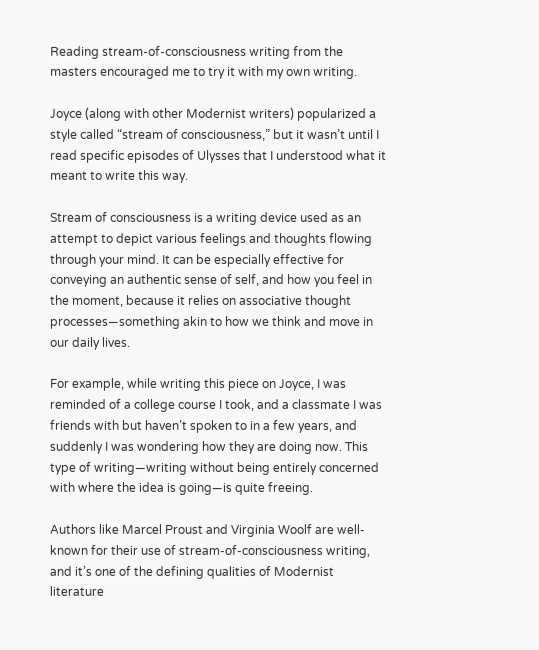Reading stream-of-consciousness writing from the masters encouraged me to try it with my own writing.

Joyce (along with other Modernist writers) popularized a style called “stream of consciousness,” but it wasn’t until I read specific episodes of Ulysses that I understood what it meant to write this way.

Stream of consciousness is a writing device used as an attempt to depict various feelings and thoughts flowing through your mind. It can be especially effective for conveying an authentic sense of self, and how you feel in the moment, because it relies on associative thought processes—something akin to how we think and move in our daily lives.

For example, while writing this piece on Joyce, I was reminded of a college course I took, and a classmate I was friends with but haven’t spoken to in a few years, and suddenly I was wondering how they are doing now. This type of writing—writing without being entirely concerned with where the idea is going—is quite freeing.

Authors like Marcel Proust and Virginia Woolf are well-known for their use of stream-of-consciousness writing, and it’s one of the defining qualities of Modernist literature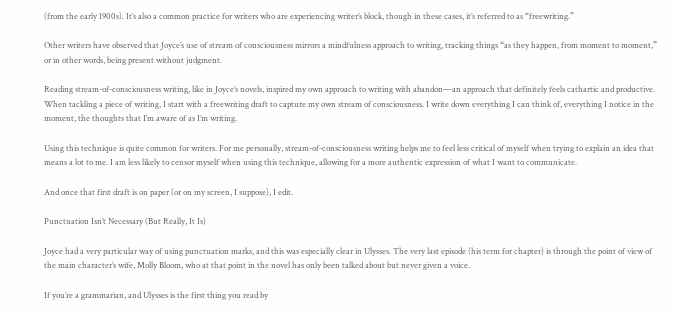(from the early 1900s). It’s also a common practice for writers who are experiencing writer’s block, though in these cases, it’s referred to as “freewriting.”

Other writers have observed that Joyce’s use of stream of consciousness mirrors a mindfulness approach to writing, tracking things “as they happen, from moment to moment,” or in other words, being present without judgment.

Reading stream-of-consciousness writing, like in Joyce’s novels, inspired my own approach to writing with abandon—an approach that definitely feels cathartic and productive. When tackling a piece of writing, I start with a freewriting draft to capture my own stream of consciousness. I write down everything I can think of, everything I notice in the moment, the thoughts that I’m aware of as I’m writing.

Using this technique is quite common for writers. For me personally, stream-of-consciousness writing helps me to feel less critical of myself when trying to explain an idea that means a lot to me. I am less likely to censor myself when using this technique, allowing for a more authentic expression of what I want to communicate.

And once that first draft is on paper (or on my screen, I suppose), I edit.

Punctuation Isn’t Necessary (But Really, It Is)

Joyce had a very particular way of using punctuation marks, and this was especially clear in Ulysses. The very last episode (his term for chapter) is through the point of view of the main character’s wife, Molly Bloom, who at that point in the novel has only been talked about but never given a voice.

If you’re a grammarian, and Ulysses is the first thing you read by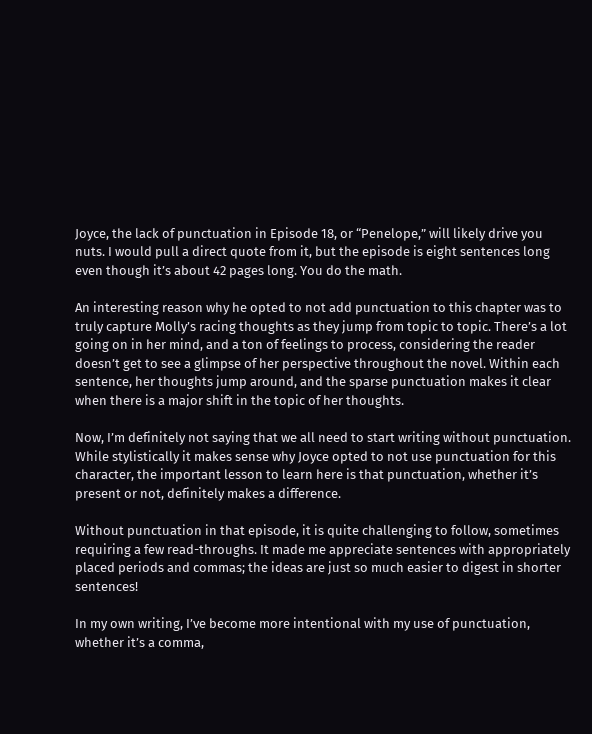Joyce, the lack of punctuation in Episode 18, or “Penelope,” will likely drive you nuts. I would pull a direct quote from it, but the episode is eight sentences long even though it’s about 42 pages long. You do the math.

An interesting reason why he opted to not add punctuation to this chapter was to truly capture Molly’s racing thoughts as they jump from topic to topic. There’s a lot going on in her mind, and a ton of feelings to process, considering the reader doesn’t get to see a glimpse of her perspective throughout the novel. Within each sentence, her thoughts jump around, and the sparse punctuation makes it clear when there is a major shift in the topic of her thoughts.

Now, I’m definitely not saying that we all need to start writing without punctuation. While stylistically it makes sense why Joyce opted to not use punctuation for this character, the important lesson to learn here is that punctuation, whether it’s present or not, definitely makes a difference.

Without punctuation in that episode, it is quite challenging to follow, sometimes requiring a few read-throughs. It made me appreciate sentences with appropriately placed periods and commas; the ideas are just so much easier to digest in shorter sentences!

In my own writing, I’ve become more intentional with my use of punctuation, whether it’s a comma,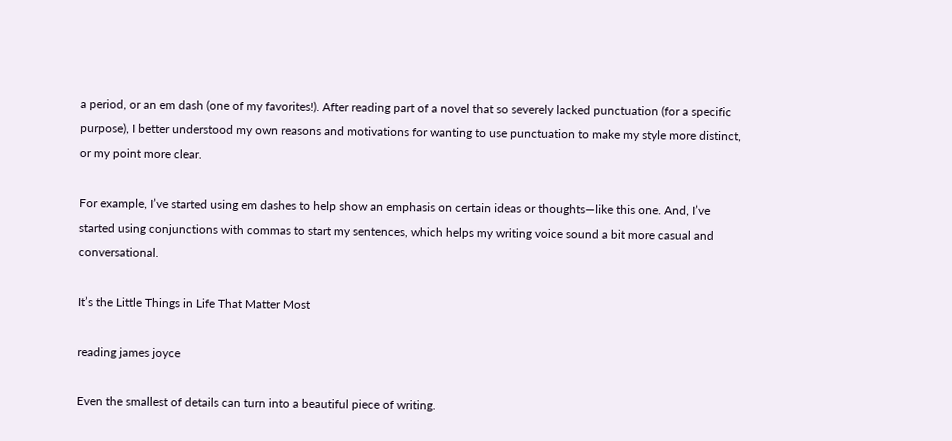a period, or an em dash (one of my favorites!). After reading part of a novel that so severely lacked punctuation (for a specific purpose), I better understood my own reasons and motivations for wanting to use punctuation to make my style more distinct, or my point more clear.

For example, I’ve started using em dashes to help show an emphasis on certain ideas or thoughts—like this one. And, I’ve started using conjunctions with commas to start my sentences, which helps my writing voice sound a bit more casual and conversational.

It’s the Little Things in Life That Matter Most

reading james joyce

Even the smallest of details can turn into a beautiful piece of writing.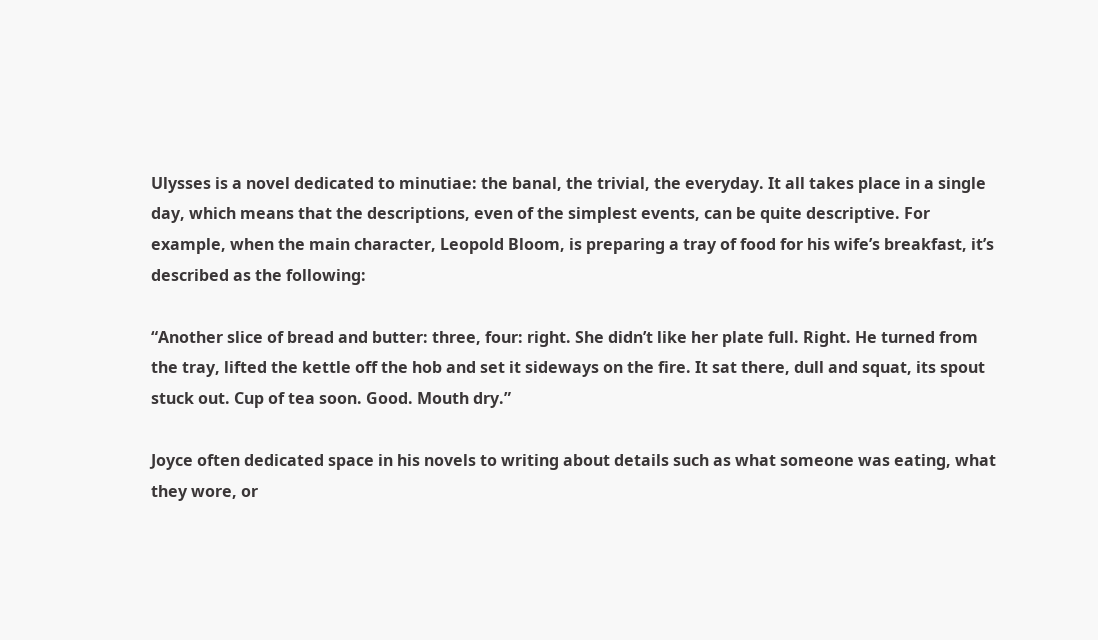Ulysses is a novel dedicated to minutiae: the banal, the trivial, the everyday. It all takes place in a single day, which means that the descriptions, even of the simplest events, can be quite descriptive. For example, when the main character, Leopold Bloom, is preparing a tray of food for his wife’s breakfast, it’s described as the following:

“Another slice of bread and butter: three, four: right. She didn’t like her plate full. Right. He turned from the tray, lifted the kettle off the hob and set it sideways on the fire. It sat there, dull and squat, its spout stuck out. Cup of tea soon. Good. Mouth dry.”

Joyce often dedicated space in his novels to writing about details such as what someone was eating, what they wore, or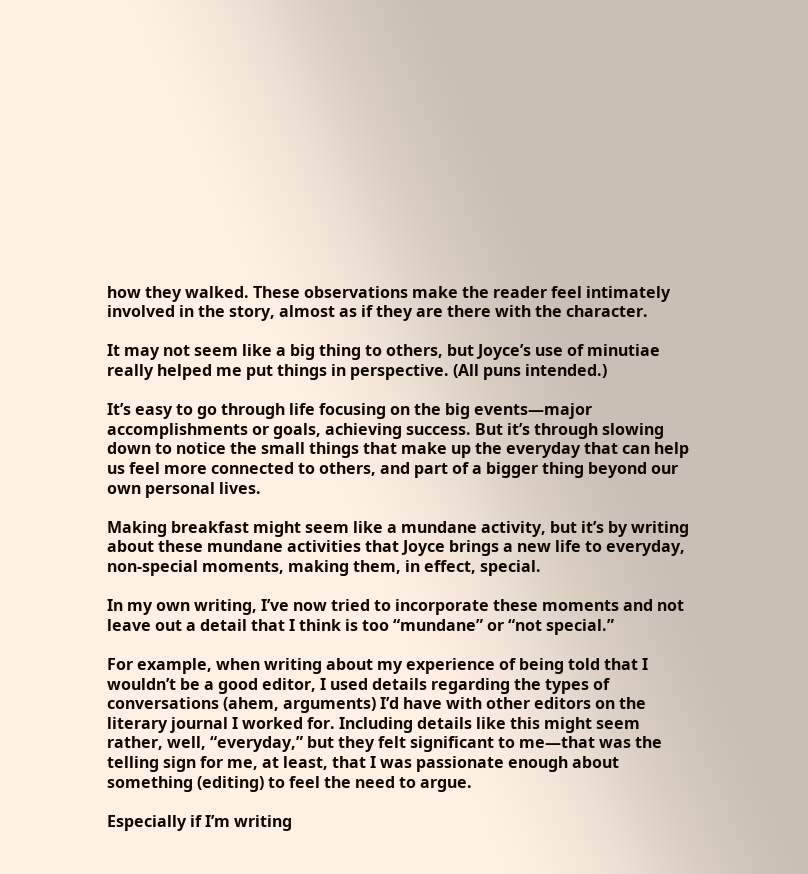how they walked. These observations make the reader feel intimately involved in the story, almost as if they are there with the character.

It may not seem like a big thing to others, but Joyce’s use of minutiae really helped me put things in perspective. (All puns intended.)

It’s easy to go through life focusing on the big events—major accomplishments or goals, achieving success. But it’s through slowing down to notice the small things that make up the everyday that can help us feel more connected to others, and part of a bigger thing beyond our own personal lives.

Making breakfast might seem like a mundane activity, but it’s by writing about these mundane activities that Joyce brings a new life to everyday, non-special moments, making them, in effect, special.

In my own writing, I’ve now tried to incorporate these moments and not leave out a detail that I think is too “mundane” or “not special.”

For example, when writing about my experience of being told that I wouldn’t be a good editor, I used details regarding the types of conversations (ahem, arguments) I’d have with other editors on the literary journal I worked for. Including details like this might seem rather, well, “everyday,” but they felt significant to me—that was the telling sign for me, at least, that I was passionate enough about something (editing) to feel the need to argue.

Especially if I’m writing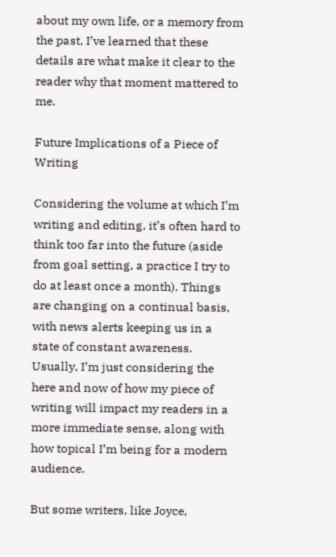about my own life, or a memory from the past, I’ve learned that these details are what make it clear to the reader why that moment mattered to me.

Future Implications of a Piece of Writing

Considering the volume at which I’m writing and editing, it’s often hard to think too far into the future (aside from goal setting, a practice I try to do at least once a month). Things are changing on a continual basis, with news alerts keeping us in a state of constant awareness. Usually, I’m just considering the here and now of how my piece of writing will impact my readers in a more immediate sense, along with how topical I’m being for a modern audience.

But some writers, like Joyce,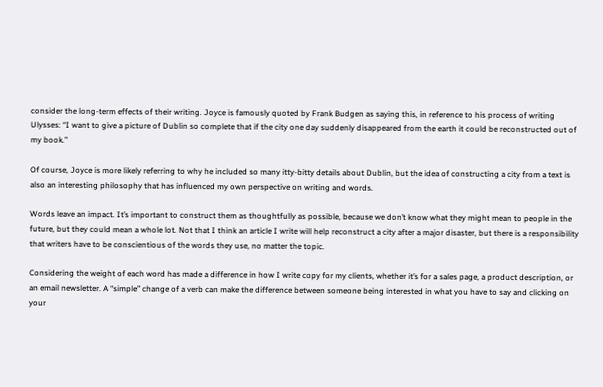consider the long-term effects of their writing. Joyce is famously quoted by Frank Budgen as saying this, in reference to his process of writing Ulysses: “I want to give a picture of Dublin so complete that if the city one day suddenly disappeared from the earth it could be reconstructed out of my book.”

Of course, Joyce is more likely referring to why he included so many itty-bitty details about Dublin, but the idea of constructing a city from a text is also an interesting philosophy that has influenced my own perspective on writing and words.

Words leave an impact. It’s important to construct them as thoughtfully as possible, because we don’t know what they might mean to people in the future, but they could mean a whole lot. Not that I think an article I write will help reconstruct a city after a major disaster, but there is a responsibility that writers have to be conscientious of the words they use, no matter the topic.

Considering the weight of each word has made a difference in how I write copy for my clients, whether it’s for a sales page, a product description, or an email newsletter. A “simple” change of a verb can make the difference between someone being interested in what you have to say and clicking on your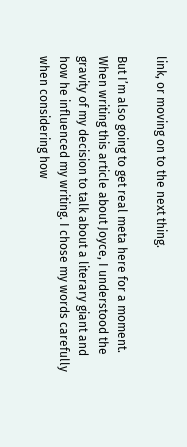link, or moving on to the next thing.

But I’m also going to get real meta here for a moment. When writing this article about Joyce, I understood the gravity of my decision to talk about a literary giant and how he influenced my writing. I chose my words carefully when considering how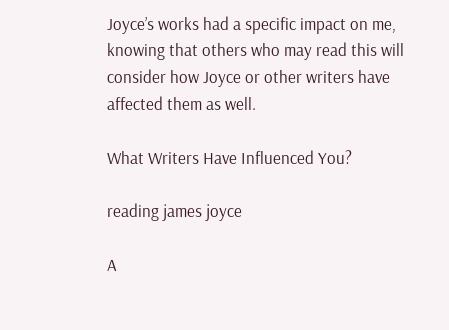Joyce’s works had a specific impact on me, knowing that others who may read this will consider how Joyce or other writers have affected them as well.

What Writers Have Influenced You?

reading james joyce

A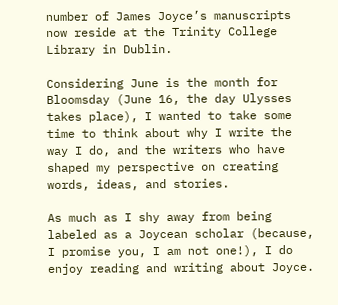number of James Joyce’s manuscripts now reside at the Trinity College Library in Dublin.

Considering June is the month for Bloomsday (June 16, the day Ulysses takes place), I wanted to take some time to think about why I write the way I do, and the writers who have shaped my perspective on creating words, ideas, and stories.

As much as I shy away from being labeled as a Joycean scholar (because, I promise you, I am not one!), I do enjoy reading and writing about Joyce.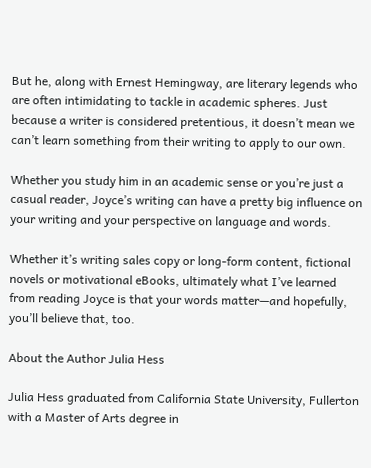But he, along with Ernest Hemingway, are literary legends who are often intimidating to tackle in academic spheres. Just because a writer is considered pretentious, it doesn’t mean we can’t learn something from their writing to apply to our own.

Whether you study him in an academic sense or you’re just a casual reader, Joyce’s writing can have a pretty big influence on your writing and your perspective on language and words.

Whether it’s writing sales copy or long-form content, fictional novels or motivational eBooks, ultimately what I’ve learned from reading Joyce is that your words matter—and hopefully, you’ll believe that, too.

About the Author Julia Hess

Julia Hess graduated from California State University, Fullerton with a Master of Arts degree in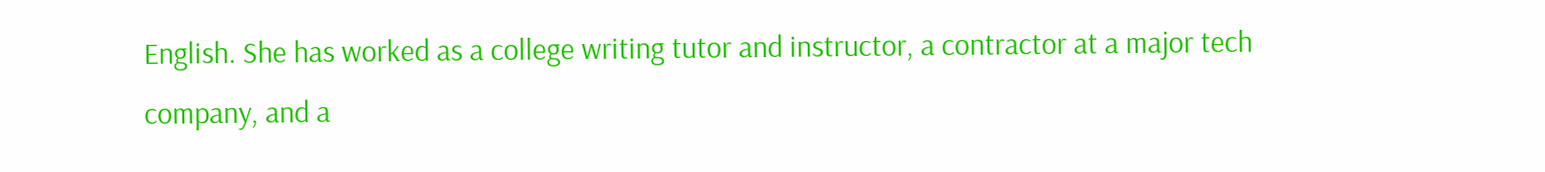English. She has worked as a college writing tutor and instructor, a contractor at a major tech company, and a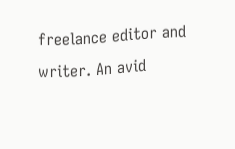freelance editor and writer. An avid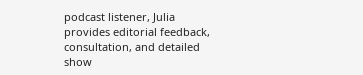podcast listener, Julia provides editorial feedback, consultation, and detailed show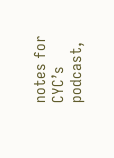notes for CYC’s podcast,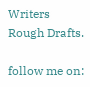Writers Rough Drafts.

follow me on: